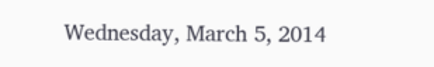Wednesday, March 5, 2014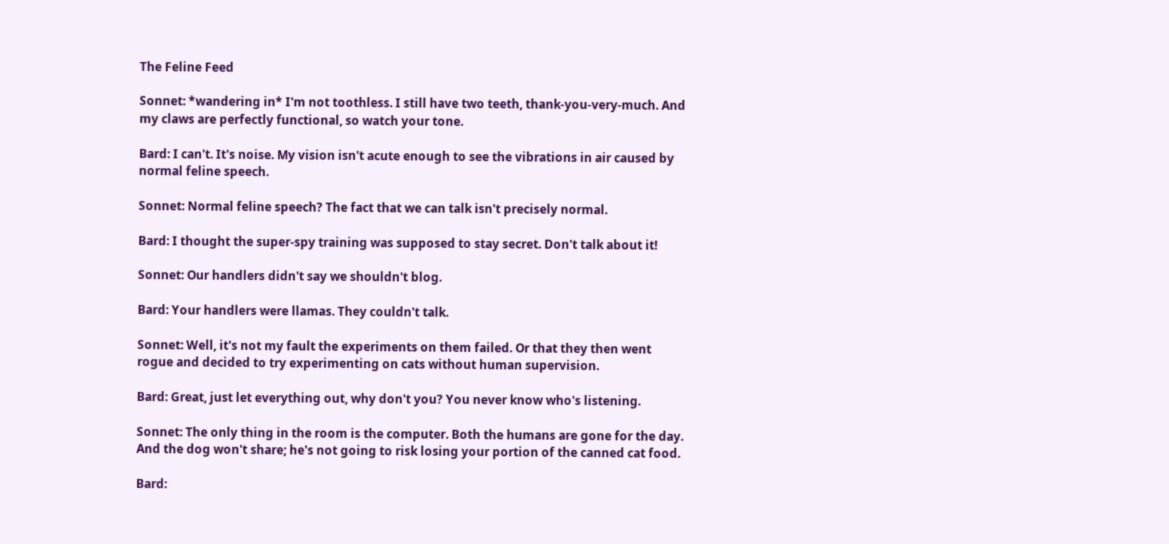The Feline Feed

Sonnet: *wandering in* I'm not toothless. I still have two teeth, thank-you-very-much. And my claws are perfectly functional, so watch your tone.

Bard: I can't. It's noise. My vision isn't acute enough to see the vibrations in air caused by normal feline speech.

Sonnet: Normal feline speech? The fact that we can talk isn't precisely normal.

Bard: I thought the super-spy training was supposed to stay secret. Don't talk about it!

Sonnet: Our handlers didn't say we shouldn't blog.

Bard: Your handlers were llamas. They couldn't talk.

Sonnet: Well, it's not my fault the experiments on them failed. Or that they then went rogue and decided to try experimenting on cats without human supervision.

Bard: Great, just let everything out, why don't you? You never know who's listening.

Sonnet: The only thing in the room is the computer. Both the humans are gone for the day. And the dog won't share; he's not going to risk losing your portion of the canned cat food.

Bard: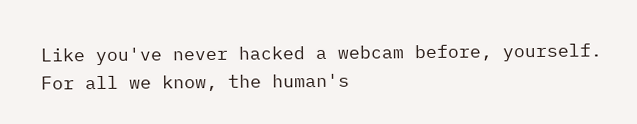Like you've never hacked a webcam before, yourself. For all we know, the human's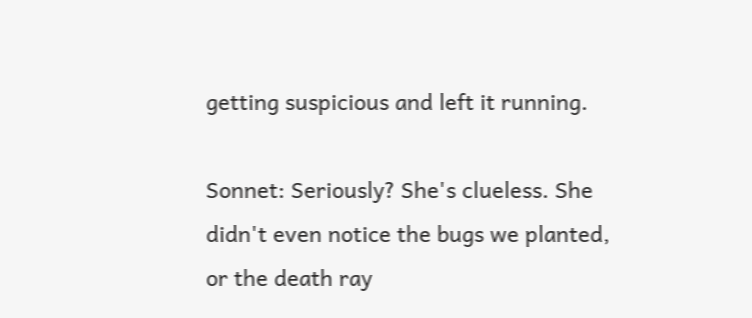getting suspicious and left it running.

Sonnet: Seriously? She's clueless. She didn't even notice the bugs we planted, or the death ray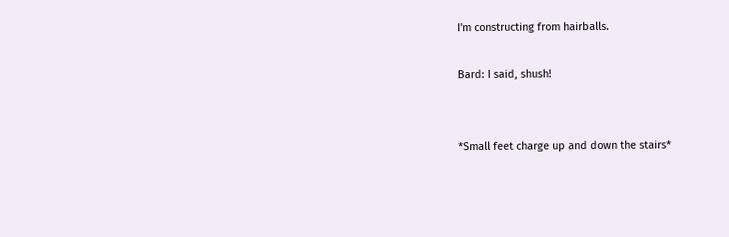I'm constructing from hairballs.

Bard: I said, shush!


*Small feet charge up and down the stairs*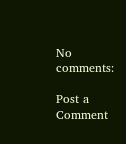No comments:

Post a Comment